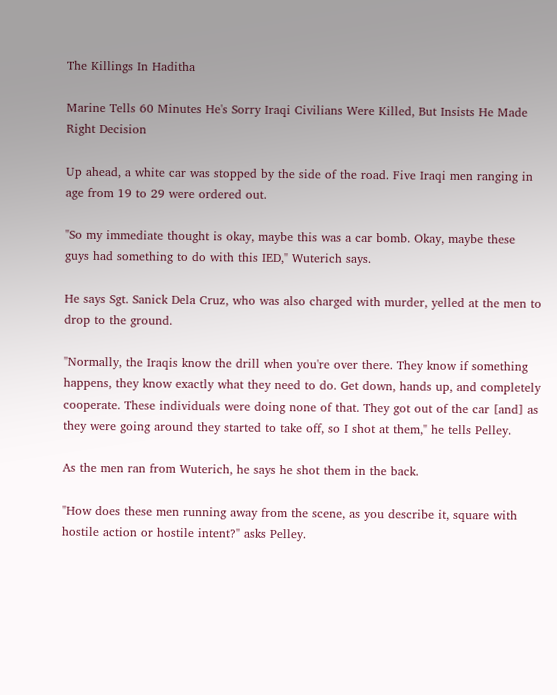The Killings In Haditha

Marine Tells 60 Minutes He's Sorry Iraqi Civilians Were Killed, But Insists He Made Right Decision

Up ahead, a white car was stopped by the side of the road. Five Iraqi men ranging in age from 19 to 29 were ordered out.

"So my immediate thought is okay, maybe this was a car bomb. Okay, maybe these guys had something to do with this IED," Wuterich says.

He says Sgt. Sanick Dela Cruz, who was also charged with murder, yelled at the men to drop to the ground.

"Normally, the Iraqis know the drill when you're over there. They know if something happens, they know exactly what they need to do. Get down, hands up, and completely cooperate. These individuals were doing none of that. They got out of the car [and] as they were going around they started to take off, so I shot at them," he tells Pelley.

As the men ran from Wuterich, he says he shot them in the back.

"How does these men running away from the scene, as you describe it, square with hostile action or hostile intent?" asks Pelley.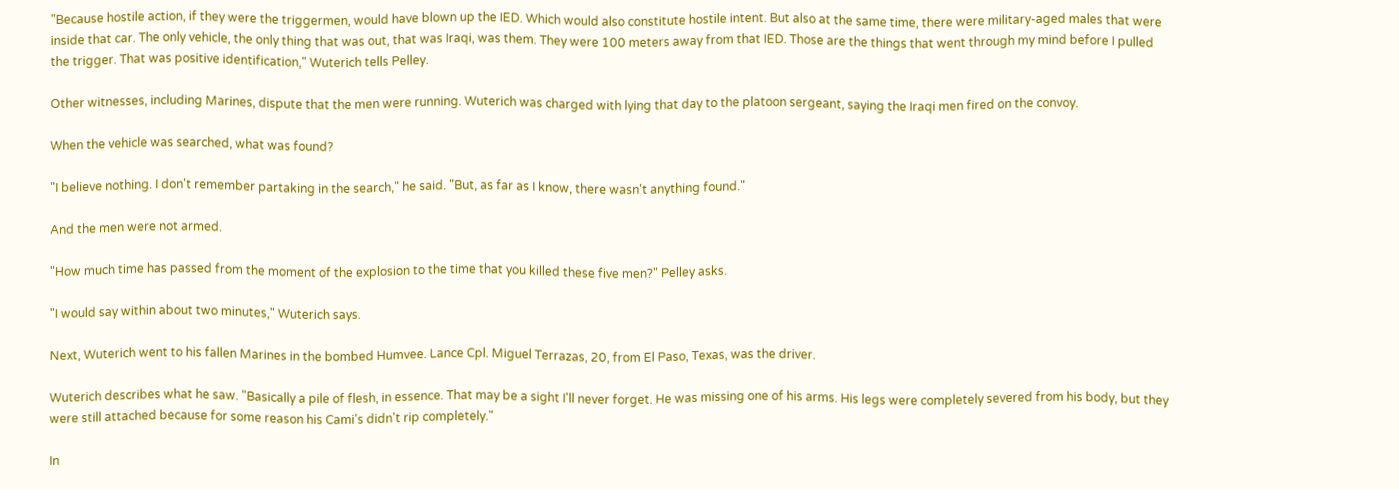"Because hostile action, if they were the triggermen, would have blown up the IED. Which would also constitute hostile intent. But also at the same time, there were military-aged males that were inside that car. The only vehicle, the only thing that was out, that was Iraqi, was them. They were 100 meters away from that IED. Those are the things that went through my mind before I pulled the trigger. That was positive identification," Wuterich tells Pelley.

Other witnesses, including Marines, dispute that the men were running. Wuterich was charged with lying that day to the platoon sergeant, saying the Iraqi men fired on the convoy.

When the vehicle was searched, what was found?

"I believe nothing. I don't remember partaking in the search," he said. "But, as far as I know, there wasn't anything found."

And the men were not armed.

"How much time has passed from the moment of the explosion to the time that you killed these five men?" Pelley asks.

"I would say within about two minutes," Wuterich says.

Next, Wuterich went to his fallen Marines in the bombed Humvee. Lance Cpl. Miguel Terrazas, 20, from El Paso, Texas, was the driver.

Wuterich describes what he saw. "Basically a pile of flesh, in essence. That may be a sight I'll never forget. He was missing one of his arms. His legs were completely severed from his body, but they were still attached because for some reason his Cami's didn't rip completely."

In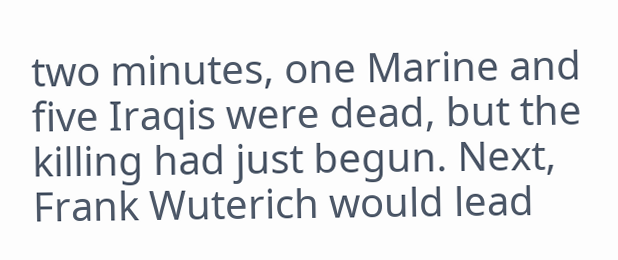two minutes, one Marine and five Iraqis were dead, but the killing had just begun. Next, Frank Wuterich would lead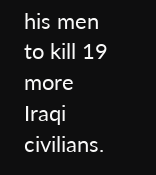his men to kill 19 more Iraqi civilians.